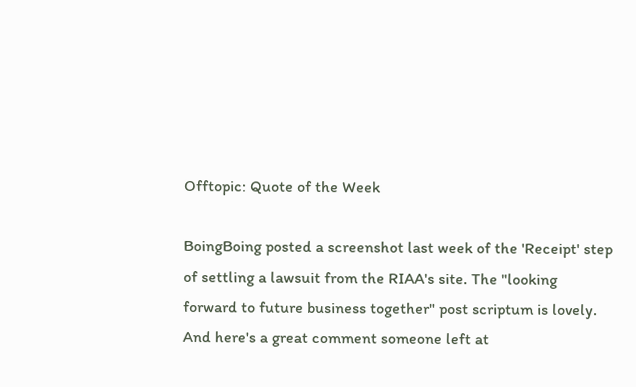Offtopic: Quote of the Week

BoingBoing posted a screenshot last week of the 'Receipt' step of settling a lawsuit from the RIAA's site. The "looking forward to future business together" post scriptum is lovely. And here's a great comment someone left at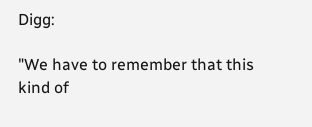Digg:

"We have to remember that this kind of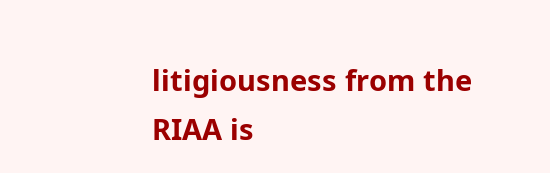litigiousness from the RIAA is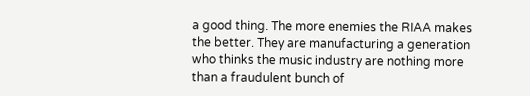a good thing. The more enemies the RIAA makes the better. They are manufacturing a generation who thinks the music industry are nothing more than a fraudulent bunch of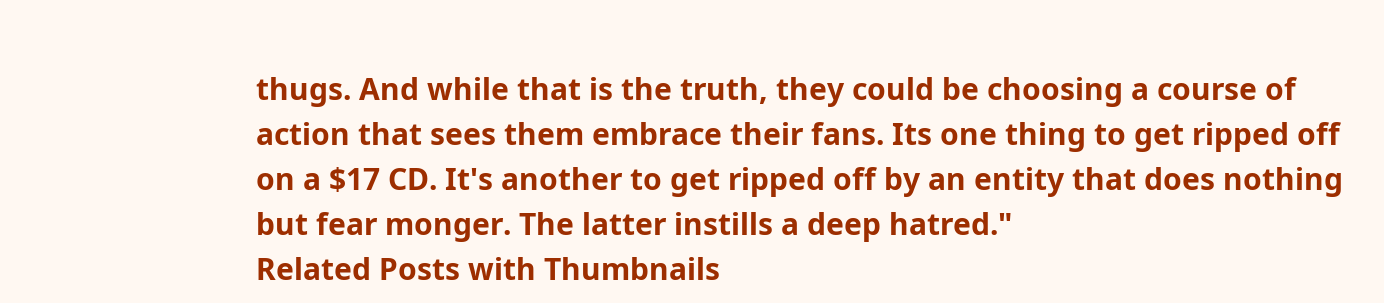thugs. And while that is the truth, they could be choosing a course of action that sees them embrace their fans. Its one thing to get ripped off on a $17 CD. It's another to get ripped off by an entity that does nothing but fear monger. The latter instills a deep hatred."
Related Posts with Thumbnails